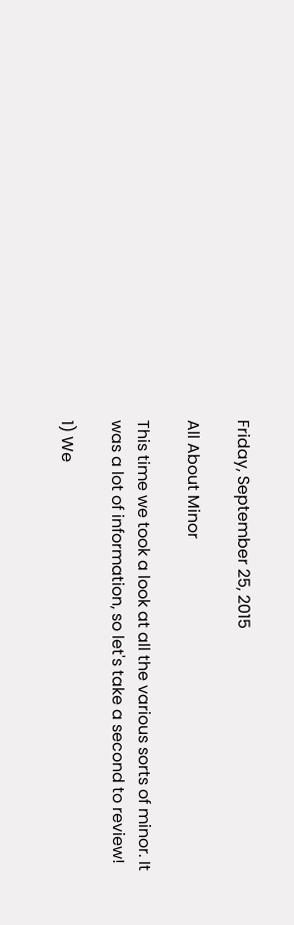Friday, September 25, 2015

All About Minor

This time we took a look at all the various sorts of minor. It was a lot of information, so let's take a second to review!

1) We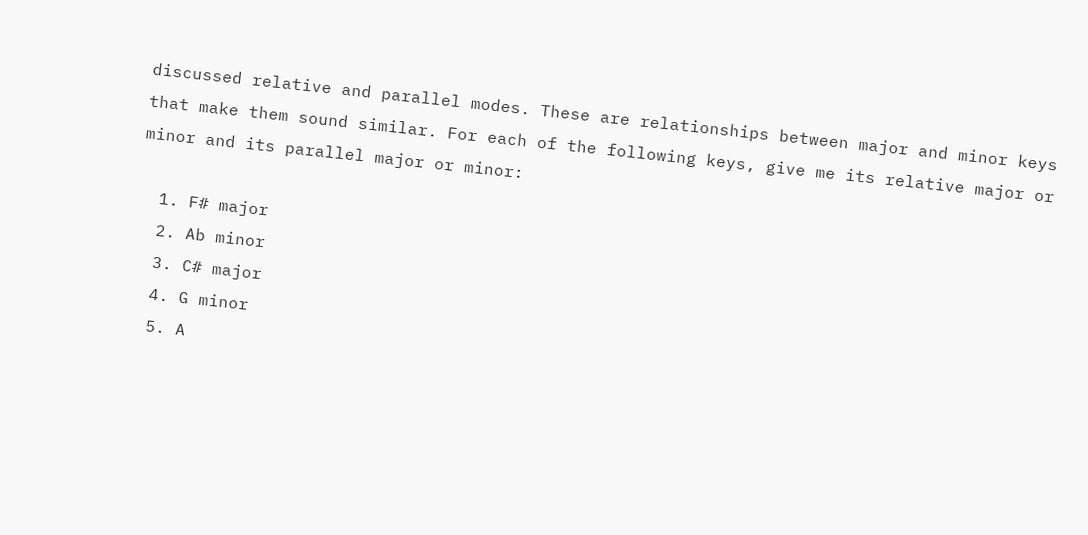discussed relative and parallel modes. These are relationships between major and minor keys that make them sound similar. For each of the following keys, give me its relative major or minor and its parallel major or minor:

  1. F# major
  2. Ab minor
  3. C# major
  4. G minor
  5. A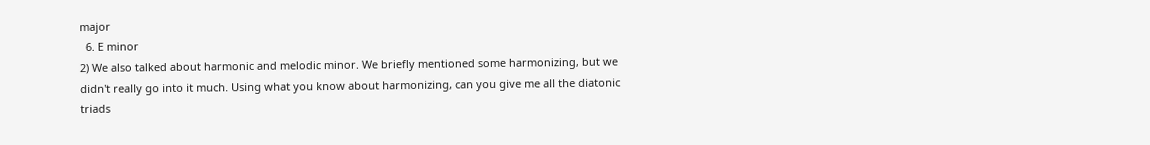major
  6. E minor
2) We also talked about harmonic and melodic minor. We briefly mentioned some harmonizing, but we didn't really go into it much. Using what you know about harmonizing, can you give me all the diatonic triads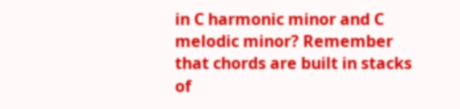in C harmonic minor and C melodic minor? Remember that chords are built in stacks of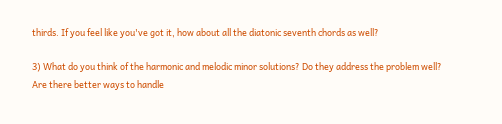thirds. If you feel like you've got it, how about all the diatonic seventh chords as well?

3) What do you think of the harmonic and melodic minor solutions? Do they address the problem well? Are there better ways to handle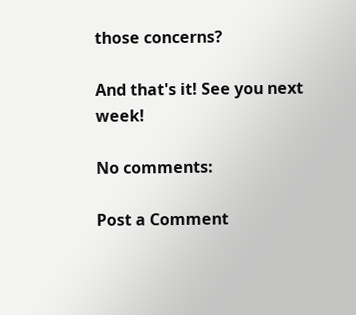those concerns?

And that's it! See you next week!

No comments:

Post a Comment